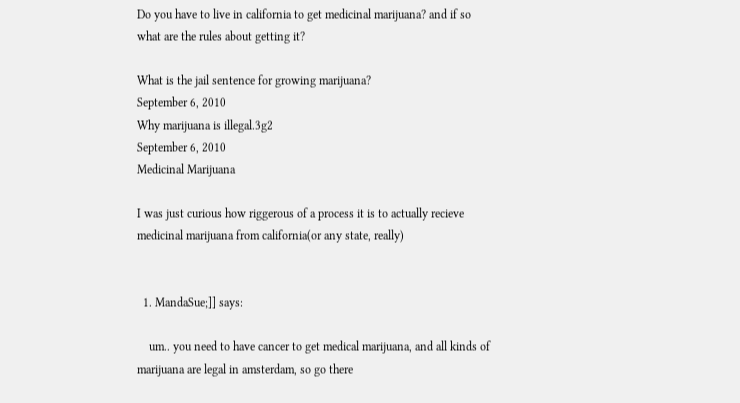Do you have to live in california to get medicinal marijuana? and if so what are the rules about getting it?

What is the jail sentence for growing marijuana?
September 6, 2010
Why marijuana is illegal.3g2
September 6, 2010
Medicinal Marijuana

I was just curious how riggerous of a process it is to actually recieve medicinal marijuana from california(or any state, really)


  1. MandaSue;]] says:

    um.. you need to have cancer to get medical marijuana, and all kinds of marijuana are legal in amsterdam, so go there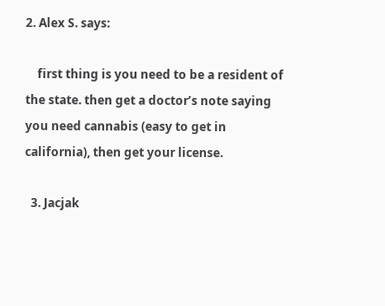2. Alex S. says:

    first thing is you need to be a resident of the state. then get a doctor’s note saying you need cannabis (easy to get in california), then get your license.

  3. Jacjak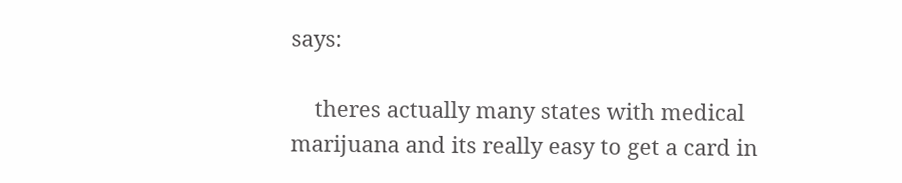says:

    theres actually many states with medical marijuana and its really easy to get a card in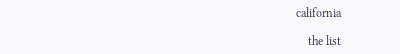california

    the list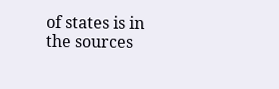of states is in the sources